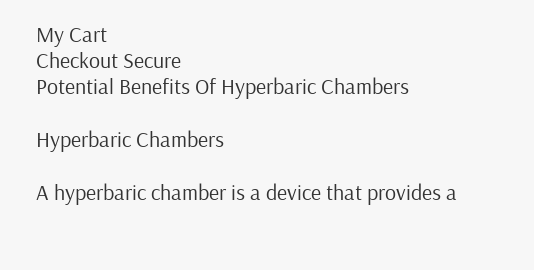My Cart
Checkout Secure
Potential Benefits Of Hyperbaric Chambers

Hyperbaric Chambers

A hyperbaric chamber is a device that provides a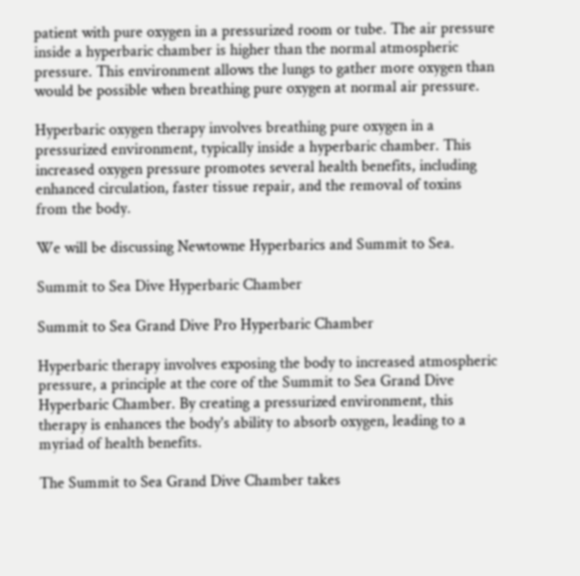patient with pure oxygen in a pressurized room or tube. The air pressure inside a hyperbaric chamber is higher than the normal atmospheric pressure. This environment allows the lungs to gather more oxygen than would be possible when breathing pure oxygen at normal air pressure.

Hyperbaric oxygen therapy involves breathing pure oxygen in a pressurized environment, typically inside a hyperbaric chamber. This increased oxygen pressure promotes several health benefits, including enhanced circulation, faster tissue repair, and the removal of toxins from the body.

We will be discussing Newtowne Hyperbarics and Summit to Sea.

Summit to Sea Dive Hyperbaric Chamber

Summit to Sea Grand Dive Pro Hyperbaric Chamber

Hyperbaric therapy involves exposing the body to increased atmospheric pressure, a principle at the core of the Summit to Sea Grand Dive Hyperbaric Chamber. By creating a pressurized environment, this therapy is enhances the body's ability to absorb oxygen, leading to a myriad of health benefits.

The Summit to Sea Grand Dive Chamber takes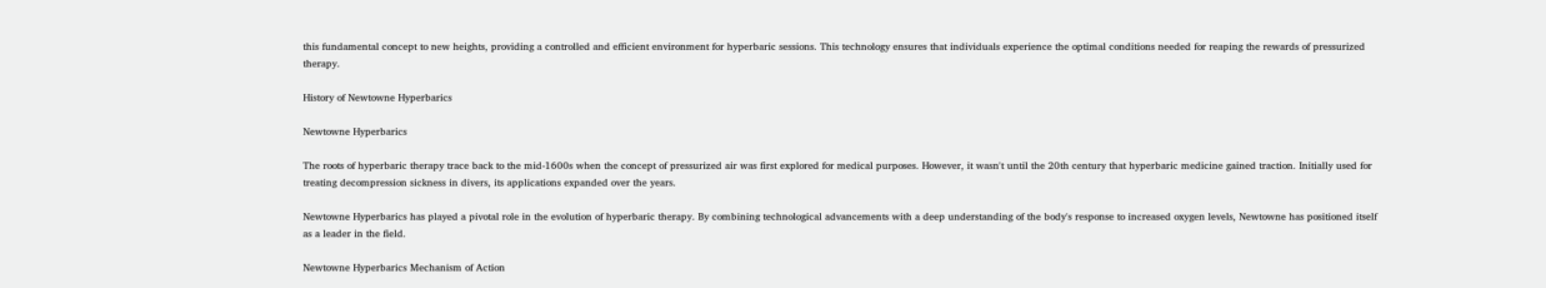this fundamental concept to new heights, providing a controlled and efficient environment for hyperbaric sessions. This technology ensures that individuals experience the optimal conditions needed for reaping the rewards of pressurized therapy.

History of Newtowne Hyperbarics

Newtowne Hyperbarics

The roots of hyperbaric therapy trace back to the mid-1600s when the concept of pressurized air was first explored for medical purposes. However, it wasn't until the 20th century that hyperbaric medicine gained traction. Initially used for treating decompression sickness in divers, its applications expanded over the years.

Newtowne Hyperbarics has played a pivotal role in the evolution of hyperbaric therapy. By combining technological advancements with a deep understanding of the body's response to increased oxygen levels, Newtowne has positioned itself as a leader in the field.

Newtowne Hyperbarics Mechanism of Action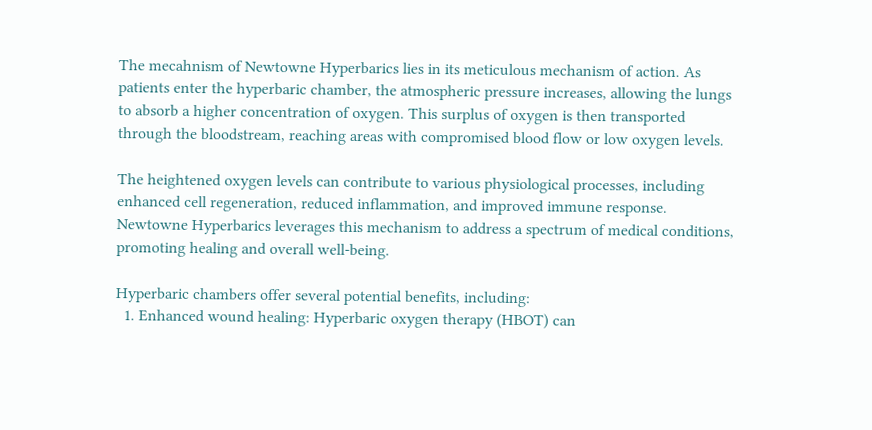The mecahnism of Newtowne Hyperbarics lies in its meticulous mechanism of action. As patients enter the hyperbaric chamber, the atmospheric pressure increases, allowing the lungs to absorb a higher concentration of oxygen. This surplus of oxygen is then transported through the bloodstream, reaching areas with compromised blood flow or low oxygen levels.

The heightened oxygen levels can contribute to various physiological processes, including enhanced cell regeneration, reduced inflammation, and improved immune response. Newtowne Hyperbarics leverages this mechanism to address a spectrum of medical conditions, promoting healing and overall well-being.

Hyperbaric chambers offer several potential benefits, including:
  1. Enhanced wound healing: Hyperbaric oxygen therapy (HBOT) can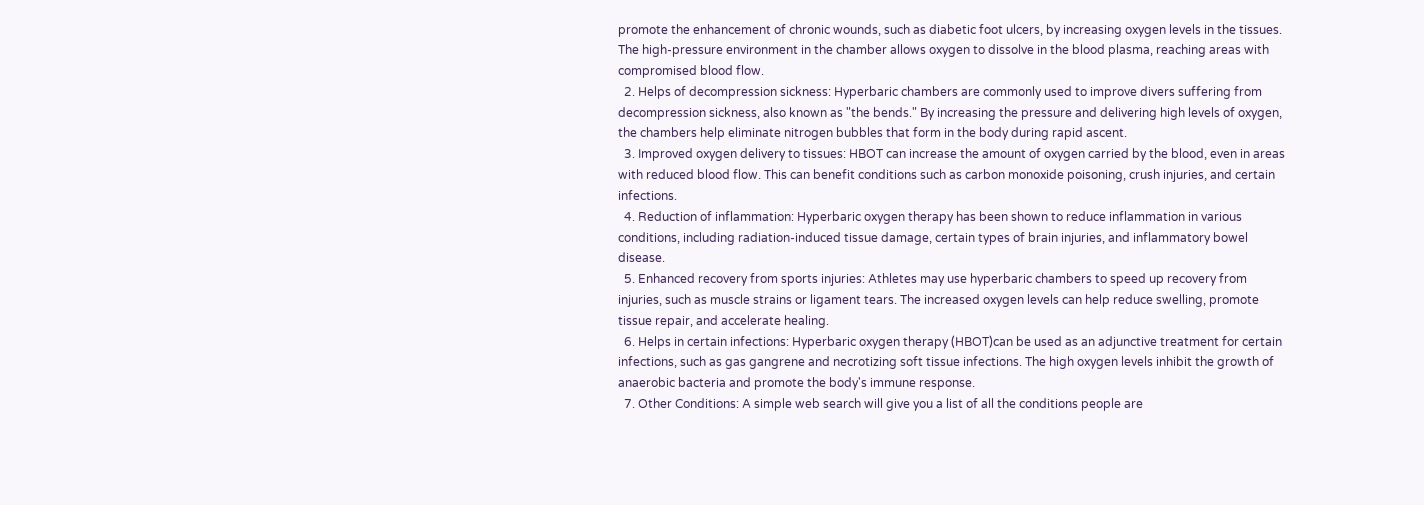promote the enhancement of chronic wounds, such as diabetic foot ulcers, by increasing oxygen levels in the tissues. The high-pressure environment in the chamber allows oxygen to dissolve in the blood plasma, reaching areas with compromised blood flow.
  2. Helps of decompression sickness: Hyperbaric chambers are commonly used to improve divers suffering from decompression sickness, also known as "the bends." By increasing the pressure and delivering high levels of oxygen, the chambers help eliminate nitrogen bubbles that form in the body during rapid ascent.
  3. Improved oxygen delivery to tissues: HBOT can increase the amount of oxygen carried by the blood, even in areas with reduced blood flow. This can benefit conditions such as carbon monoxide poisoning, crush injuries, and certain infections.
  4. Reduction of inflammation: Hyperbaric oxygen therapy has been shown to reduce inflammation in various conditions, including radiation-induced tissue damage, certain types of brain injuries, and inflammatory bowel disease.
  5. Enhanced recovery from sports injuries: Athletes may use hyperbaric chambers to speed up recovery from injuries, such as muscle strains or ligament tears. The increased oxygen levels can help reduce swelling, promote tissue repair, and accelerate healing.
  6. Helps in certain infections: Hyperbaric oxygen therapy (HBOT)can be used as an adjunctive treatment for certain infections, such as gas gangrene and necrotizing soft tissue infections. The high oxygen levels inhibit the growth of anaerobic bacteria and promote the body's immune response.
  7. Other Conditions: A simple web search will give you a list of all the conditions people are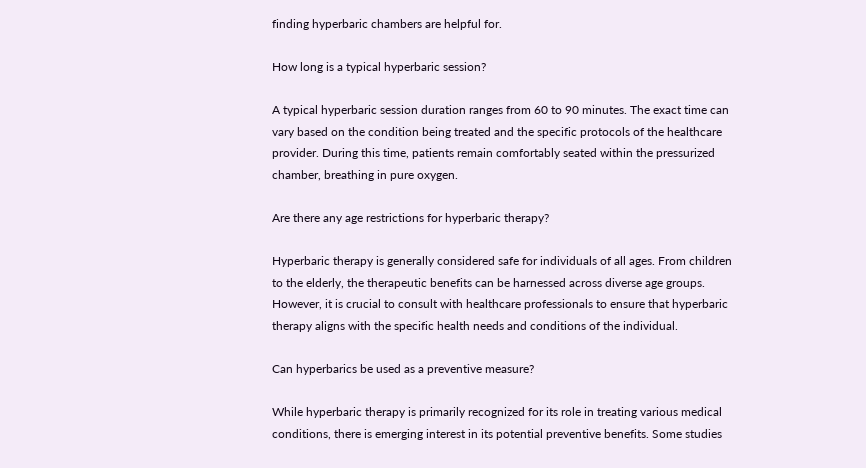finding hyperbaric chambers are helpful for.

How long is a typical hyperbaric session?

A typical hyperbaric session duration ranges from 60 to 90 minutes. The exact time can vary based on the condition being treated and the specific protocols of the healthcare provider. During this time, patients remain comfortably seated within the pressurized chamber, breathing in pure oxygen.

Are there any age restrictions for hyperbaric therapy?

Hyperbaric therapy is generally considered safe for individuals of all ages. From children to the elderly, the therapeutic benefits can be harnessed across diverse age groups. However, it is crucial to consult with healthcare professionals to ensure that hyperbaric therapy aligns with the specific health needs and conditions of the individual.

Can hyperbarics be used as a preventive measure?

While hyperbaric therapy is primarily recognized for its role in treating various medical conditions, there is emerging interest in its potential preventive benefits. Some studies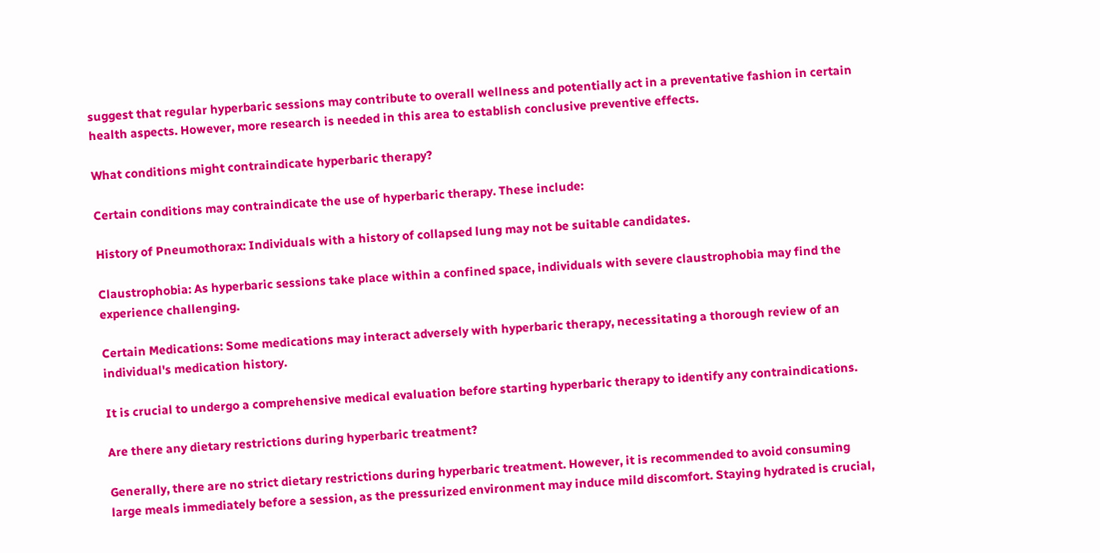suggest that regular hyperbaric sessions may contribute to overall wellness and potentially act in a preventative fashion in certain health aspects. However, more research is needed in this area to establish conclusive preventive effects.

What conditions might contraindicate hyperbaric therapy?

Certain conditions may contraindicate the use of hyperbaric therapy. These include:

History of Pneumothorax: Individuals with a history of collapsed lung may not be suitable candidates.

Claustrophobia: As hyperbaric sessions take place within a confined space, individuals with severe claustrophobia may find the experience challenging.

Certain Medications: Some medications may interact adversely with hyperbaric therapy, necessitating a thorough review of an individual's medication history.

It is crucial to undergo a comprehensive medical evaluation before starting hyperbaric therapy to identify any contraindications.

Are there any dietary restrictions during hyperbaric treatment?

Generally, there are no strict dietary restrictions during hyperbaric treatment. However, it is recommended to avoid consuming large meals immediately before a session, as the pressurized environment may induce mild discomfort. Staying hydrated is crucial,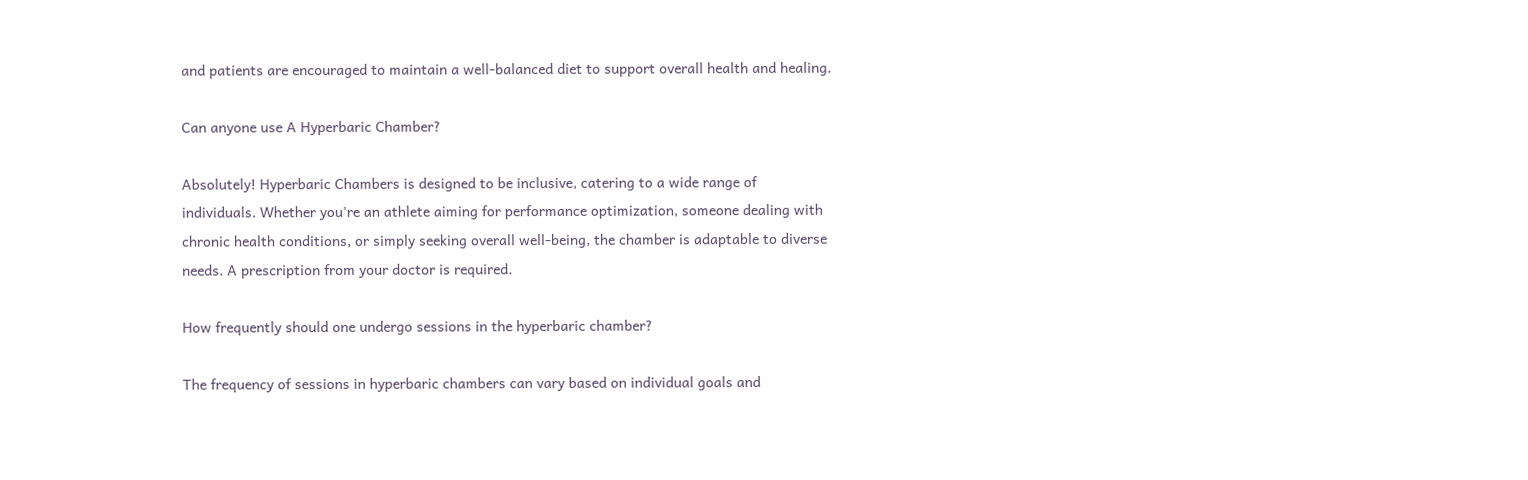and patients are encouraged to maintain a well-balanced diet to support overall health and healing.

Can anyone use A Hyperbaric Chamber?

Absolutely! Hyperbaric Chambers is designed to be inclusive, catering to a wide range of individuals. Whether you're an athlete aiming for performance optimization, someone dealing with chronic health conditions, or simply seeking overall well-being, the chamber is adaptable to diverse needs. A prescription from your doctor is required.

How frequently should one undergo sessions in the hyperbaric chamber?

The frequency of sessions in hyperbaric chambers can vary based on individual goals and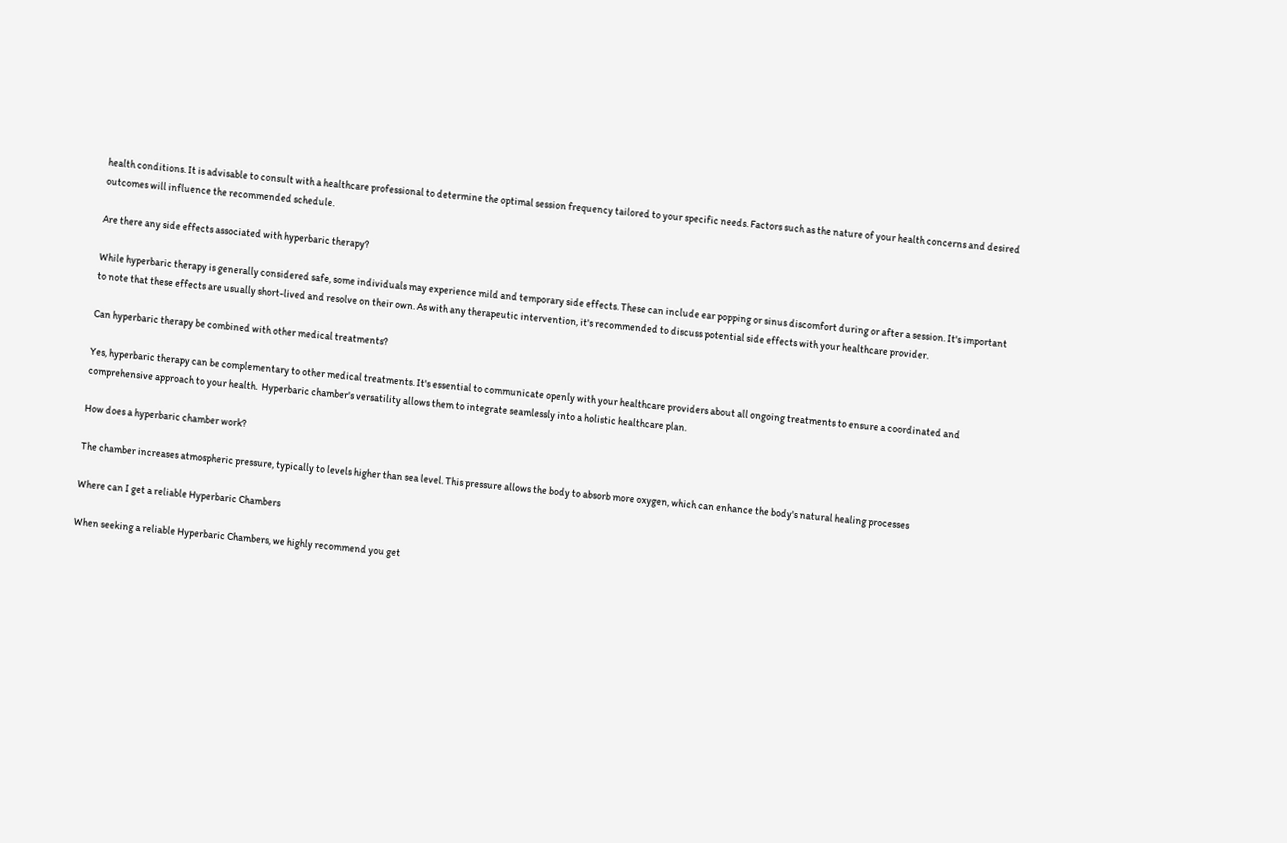health conditions. It is advisable to consult with a healthcare professional to determine the optimal session frequency tailored to your specific needs. Factors such as the nature of your health concerns and desired outcomes will influence the recommended schedule.

Are there any side effects associated with hyperbaric therapy?

While hyperbaric therapy is generally considered safe, some individuals may experience mild and temporary side effects. These can include ear popping or sinus discomfort during or after a session. It's important to note that these effects are usually short-lived and resolve on their own. As with any therapeutic intervention, it's recommended to discuss potential side effects with your healthcare provider.

Can hyperbaric therapy be combined with other medical treatments?

Yes, hyperbaric therapy can be complementary to other medical treatments. It's essential to communicate openly with your healthcare providers about all ongoing treatments to ensure a coordinated and comprehensive approach to your health.  Hyperbaric chamber's versatility allows them to integrate seamlessly into a holistic healthcare plan.

How does a hyperbaric chamber work?

The chamber increases atmospheric pressure, typically to levels higher than sea level. This pressure allows the body to absorb more oxygen, which can enhance the body's natural healing processes

Where can I get a reliable Hyperbaric Chambers

When seeking a reliable Hyperbaric Chambers, we highly recommend you get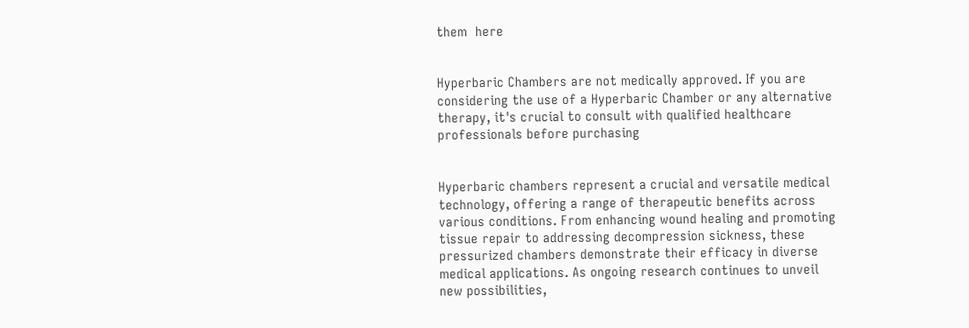them  here


Hyperbaric Chambers are not medically approved. If you are considering the use of a Hyperbaric Chamber or any alternative therapy, it's crucial to consult with qualified healthcare professionals before purchasing


Hyperbaric chambers represent a crucial and versatile medical technology, offering a range of therapeutic benefits across various conditions. From enhancing wound healing and promoting tissue repair to addressing decompression sickness, these pressurized chambers demonstrate their efficacy in diverse medical applications. As ongoing research continues to unveil new possibilities,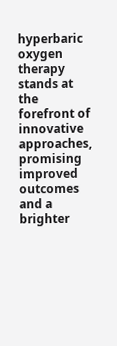hyperbaric oxygen therapy stands at the forefront of innovative approaches, promising improved outcomes and a brighter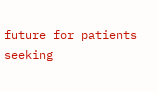future for patients seeking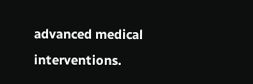advanced medical interventions.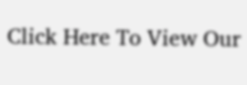Click Here To View Our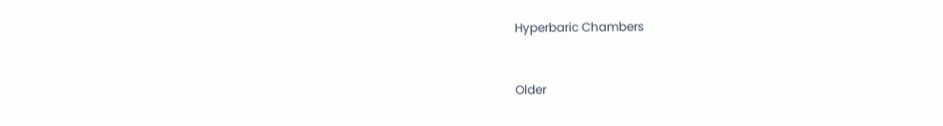Hyperbaric Chambers


Older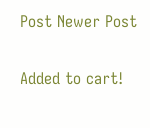Post Newer Post

Added to cart!